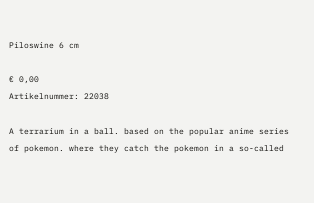Piloswine 6 cm

€ 0,00
Artikelnummer: 22038

A terrarium in a ball. based on the popular anime series of pokemon. where they catch the pokemon in a so-called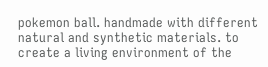pokemon ball. handmade with different natural and synthetic materials. to create a living environment of the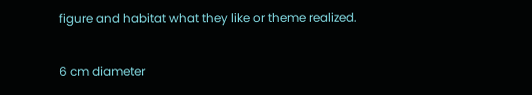figure and habitat what they like or theme realized.

6 cm diameter